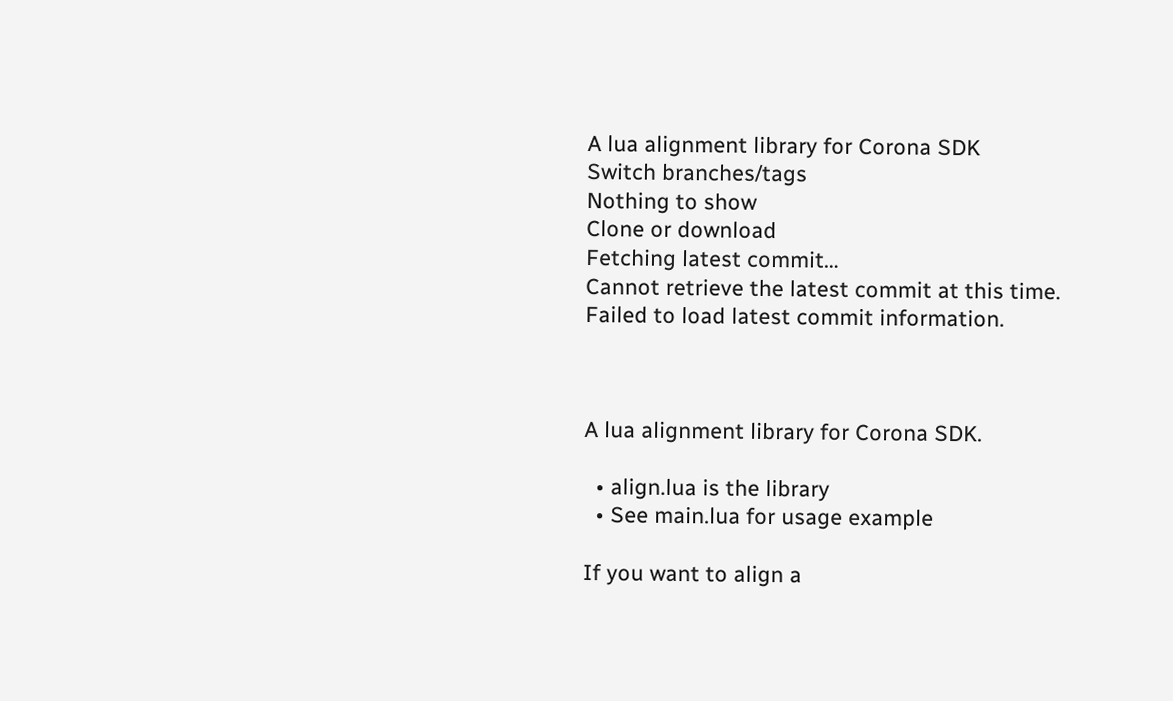A lua alignment library for Corona SDK
Switch branches/tags
Nothing to show
Clone or download
Fetching latest commit…
Cannot retrieve the latest commit at this time.
Failed to load latest commit information.



A lua alignment library for Corona SDK.

  • align.lua is the library
  • See main.lua for usage example

If you want to align a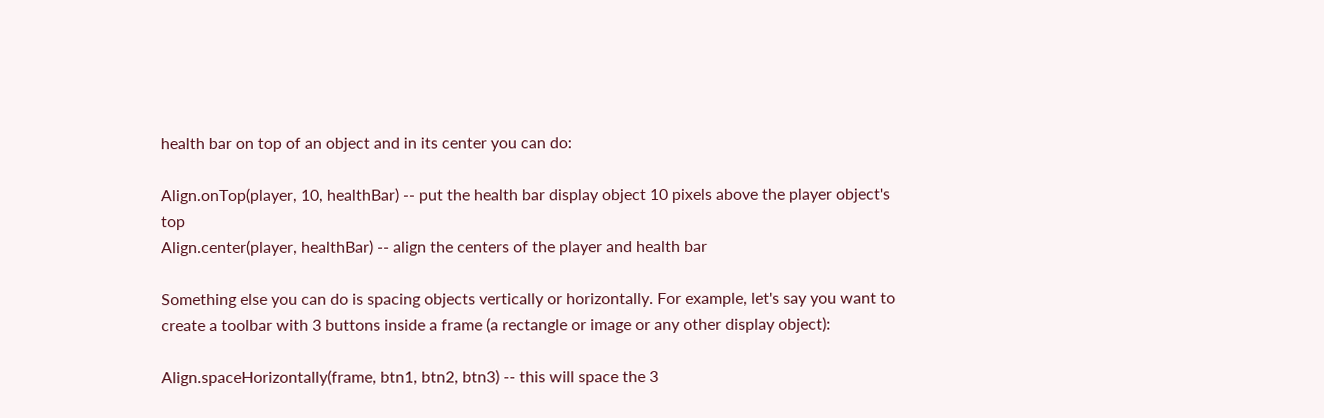health bar on top of an object and in its center you can do:

Align.onTop(player, 10, healthBar) -- put the health bar display object 10 pixels above the player object's top
Align.center(player, healthBar) -- align the centers of the player and health bar

Something else you can do is spacing objects vertically or horizontally. For example, let's say you want to create a toolbar with 3 buttons inside a frame (a rectangle or image or any other display object):

Align.spaceHorizontally(frame, btn1, btn2, btn3) -- this will space the 3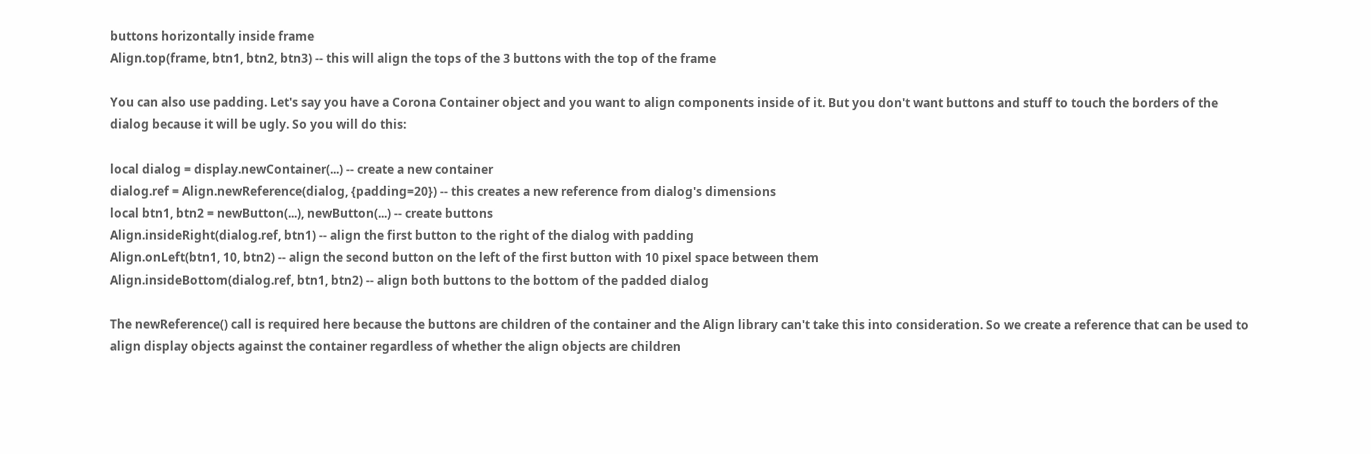buttons horizontally inside frame
Align.top(frame, btn1, btn2, btn3) -- this will align the tops of the 3 buttons with the top of the frame

You can also use padding. Let's say you have a Corona Container object and you want to align components inside of it. But you don't want buttons and stuff to touch the borders of the dialog because it will be ugly. So you will do this:

local dialog = display.newContainer(...) -- create a new container
dialog.ref = Align.newReference(dialog, {padding=20}) -- this creates a new reference from dialog's dimensions
local btn1, btn2 = newButton(...), newButton(...) -- create buttons
Align.insideRight(dialog.ref, btn1) -- align the first button to the right of the dialog with padding
Align.onLeft(btn1, 10, btn2) -- align the second button on the left of the first button with 10 pixel space between them
Align.insideBottom(dialog.ref, btn1, btn2) -- align both buttons to the bottom of the padded dialog

The newReference() call is required here because the buttons are children of the container and the Align library can't take this into consideration. So we create a reference that can be used to align display objects against the container regardless of whether the align objects are children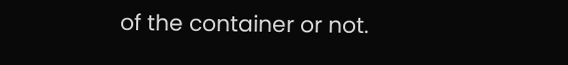of the container or not.